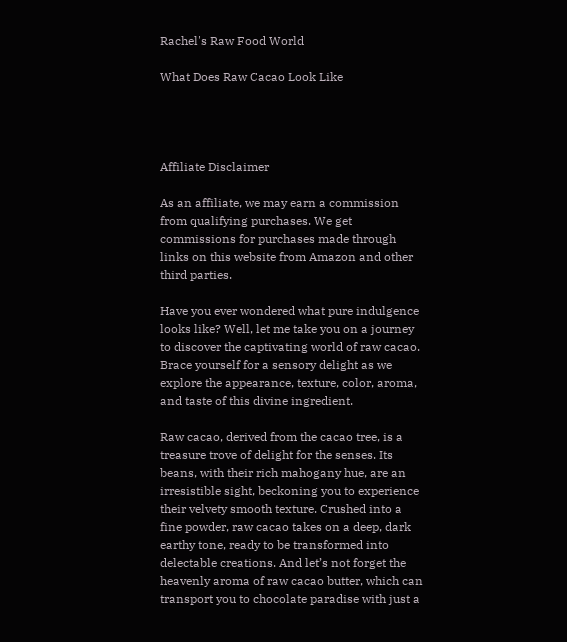Rachel's Raw Food World

What Does Raw Cacao Look Like




Affiliate Disclaimer

As an affiliate, we may earn a commission from qualifying purchases. We get commissions for purchases made through links on this website from Amazon and other third parties.

Have you ever wondered what pure indulgence looks like? Well, let me take you on a journey to discover the captivating world of raw cacao. Brace yourself for a sensory delight as we explore the appearance, texture, color, aroma, and taste of this divine ingredient.

Raw cacao, derived from the cacao tree, is a treasure trove of delight for the senses. Its beans, with their rich mahogany hue, are an irresistible sight, beckoning you to experience their velvety smooth texture. Crushed into a fine powder, raw cacao takes on a deep, dark earthy tone, ready to be transformed into delectable creations. And let’s not forget the heavenly aroma of raw cacao butter, which can transport you to chocolate paradise with just a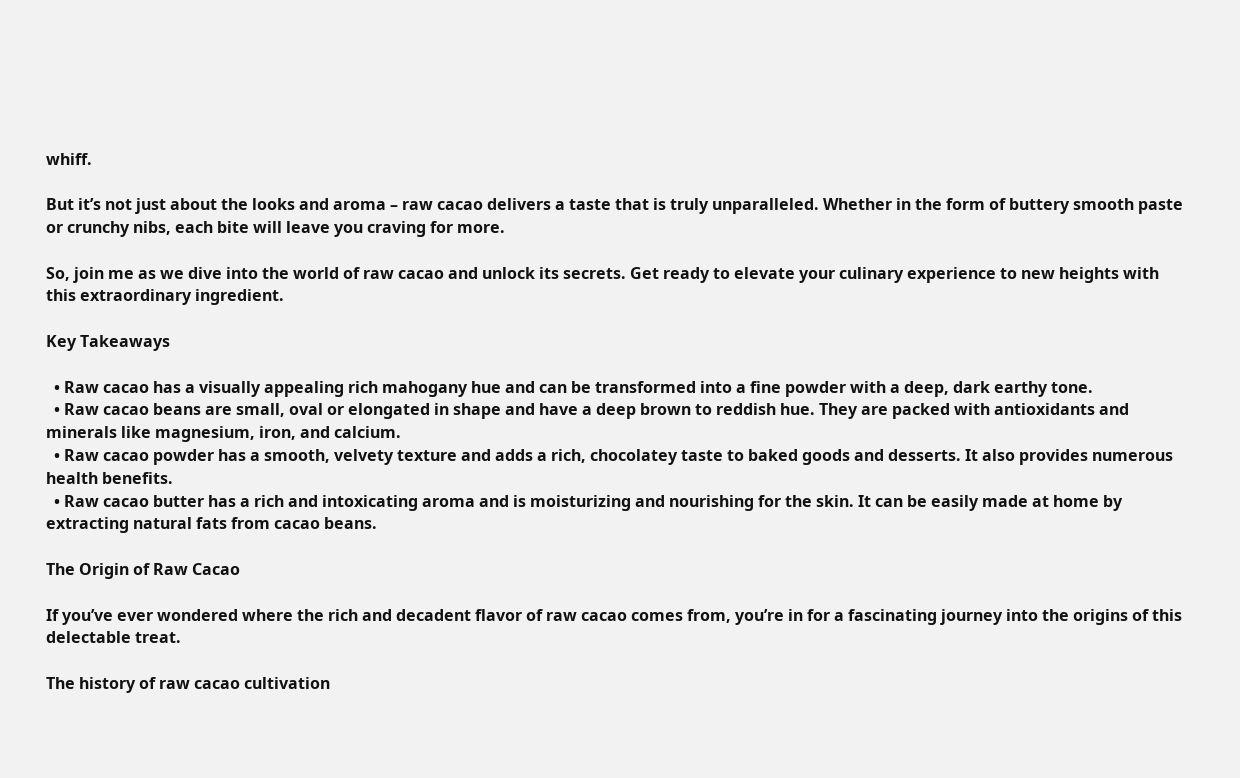whiff.

But it’s not just about the looks and aroma – raw cacao delivers a taste that is truly unparalleled. Whether in the form of buttery smooth paste or crunchy nibs, each bite will leave you craving for more.

So, join me as we dive into the world of raw cacao and unlock its secrets. Get ready to elevate your culinary experience to new heights with this extraordinary ingredient.

Key Takeaways

  • Raw cacao has a visually appealing rich mahogany hue and can be transformed into a fine powder with a deep, dark earthy tone.
  • Raw cacao beans are small, oval or elongated in shape and have a deep brown to reddish hue. They are packed with antioxidants and minerals like magnesium, iron, and calcium.
  • Raw cacao powder has a smooth, velvety texture and adds a rich, chocolatey taste to baked goods and desserts. It also provides numerous health benefits.
  • Raw cacao butter has a rich and intoxicating aroma and is moisturizing and nourishing for the skin. It can be easily made at home by extracting natural fats from cacao beans.

The Origin of Raw Cacao

If you’ve ever wondered where the rich and decadent flavor of raw cacao comes from, you’re in for a fascinating journey into the origins of this delectable treat.

The history of raw cacao cultivation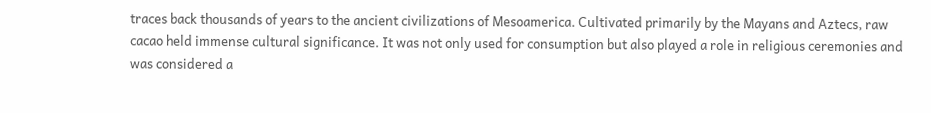traces back thousands of years to the ancient civilizations of Mesoamerica. Cultivated primarily by the Mayans and Aztecs, raw cacao held immense cultural significance. It was not only used for consumption but also played a role in religious ceremonies and was considered a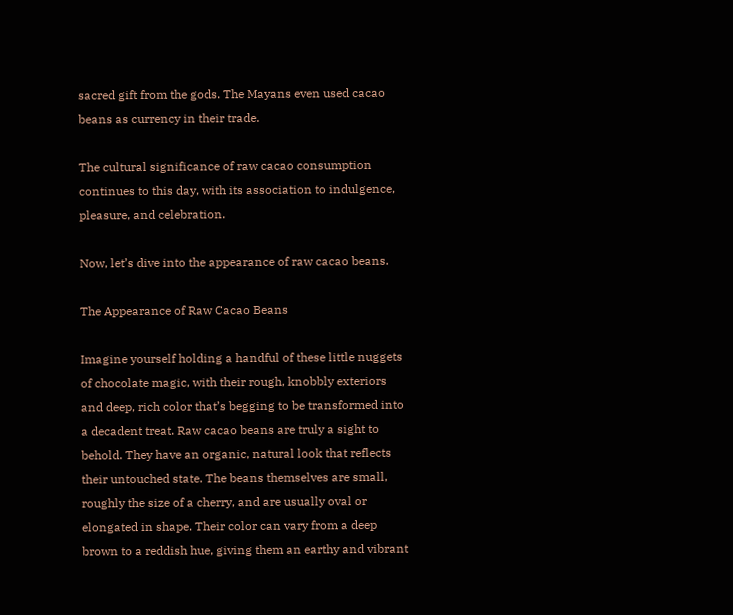sacred gift from the gods. The Mayans even used cacao beans as currency in their trade.

The cultural significance of raw cacao consumption continues to this day, with its association to indulgence, pleasure, and celebration.

Now, let’s dive into the appearance of raw cacao beans.

The Appearance of Raw Cacao Beans

Imagine yourself holding a handful of these little nuggets of chocolate magic, with their rough, knobbly exteriors and deep, rich color that’s begging to be transformed into a decadent treat. Raw cacao beans are truly a sight to behold. They have an organic, natural look that reflects their untouched state. The beans themselves are small, roughly the size of a cherry, and are usually oval or elongated in shape. Their color can vary from a deep brown to a reddish hue, giving them an earthy and vibrant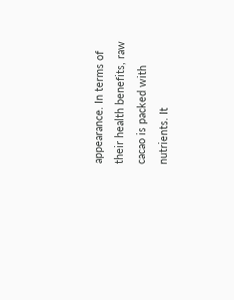appearance. In terms of their health benefits, raw cacao is packed with nutrients. It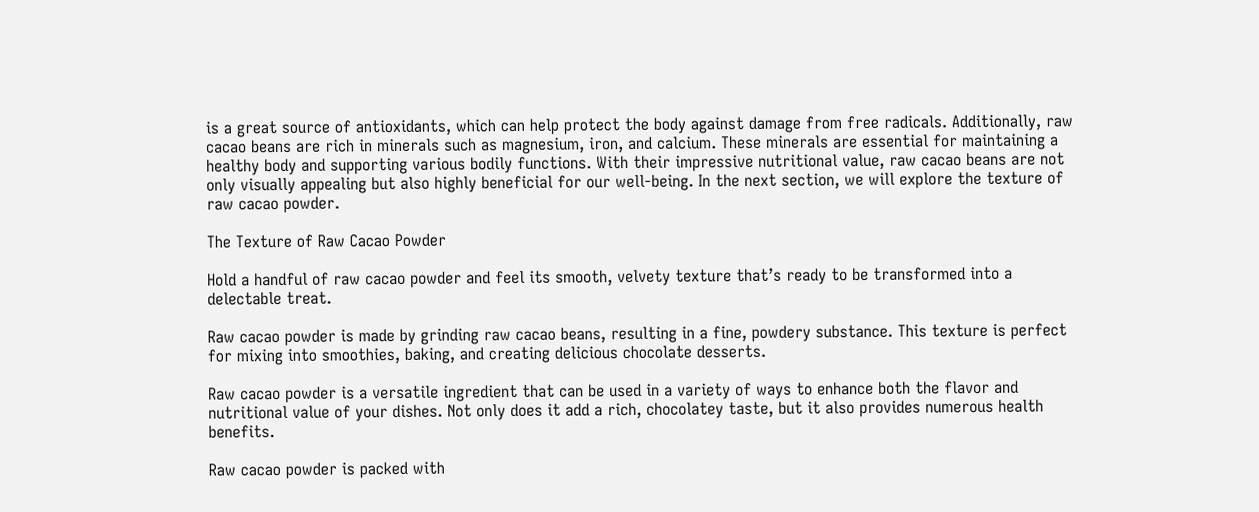is a great source of antioxidants, which can help protect the body against damage from free radicals. Additionally, raw cacao beans are rich in minerals such as magnesium, iron, and calcium. These minerals are essential for maintaining a healthy body and supporting various bodily functions. With their impressive nutritional value, raw cacao beans are not only visually appealing but also highly beneficial for our well-being. In the next section, we will explore the texture of raw cacao powder.

The Texture of Raw Cacao Powder

Hold a handful of raw cacao powder and feel its smooth, velvety texture that’s ready to be transformed into a delectable treat.

Raw cacao powder is made by grinding raw cacao beans, resulting in a fine, powdery substance. This texture is perfect for mixing into smoothies, baking, and creating delicious chocolate desserts.

Raw cacao powder is a versatile ingredient that can be used in a variety of ways to enhance both the flavor and nutritional value of your dishes. Not only does it add a rich, chocolatey taste, but it also provides numerous health benefits.

Raw cacao powder is packed with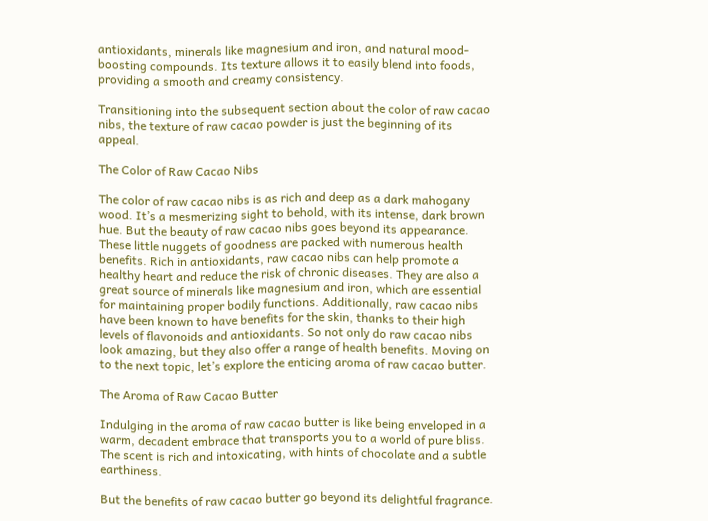antioxidants, minerals like magnesium and iron, and natural mood-boosting compounds. Its texture allows it to easily blend into foods, providing a smooth and creamy consistency.

Transitioning into the subsequent section about the color of raw cacao nibs, the texture of raw cacao powder is just the beginning of its appeal.

The Color of Raw Cacao Nibs

The color of raw cacao nibs is as rich and deep as a dark mahogany wood. It’s a mesmerizing sight to behold, with its intense, dark brown hue. But the beauty of raw cacao nibs goes beyond its appearance. These little nuggets of goodness are packed with numerous health benefits. Rich in antioxidants, raw cacao nibs can help promote a healthy heart and reduce the risk of chronic diseases. They are also a great source of minerals like magnesium and iron, which are essential for maintaining proper bodily functions. Additionally, raw cacao nibs have been known to have benefits for the skin, thanks to their high levels of flavonoids and antioxidants. So not only do raw cacao nibs look amazing, but they also offer a range of health benefits. Moving on to the next topic, let’s explore the enticing aroma of raw cacao butter.

The Aroma of Raw Cacao Butter

Indulging in the aroma of raw cacao butter is like being enveloped in a warm, decadent embrace that transports you to a world of pure bliss. The scent is rich and intoxicating, with hints of chocolate and a subtle earthiness.

But the benefits of raw cacao butter go beyond its delightful fragrance.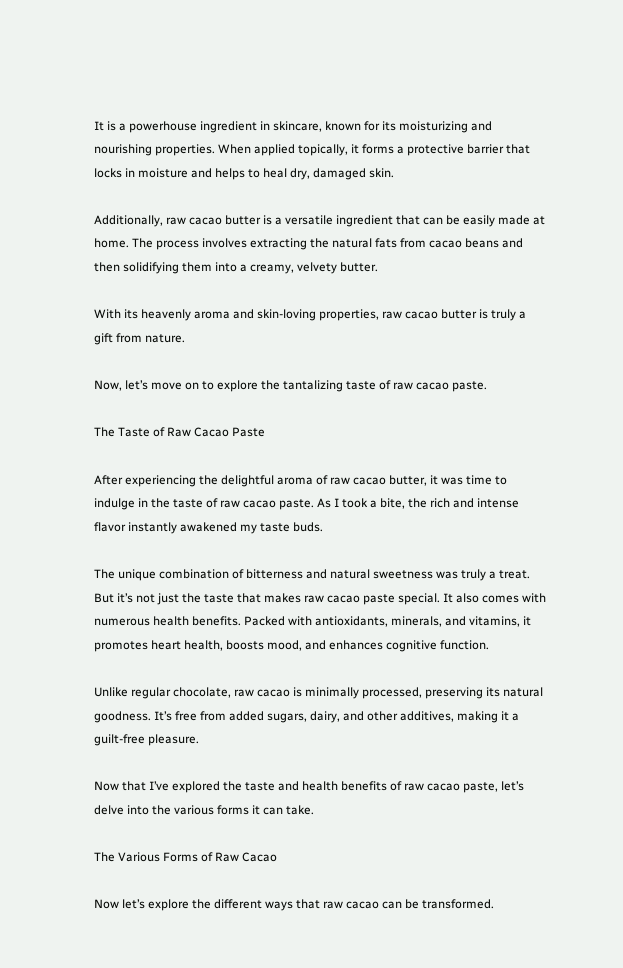It is a powerhouse ingredient in skincare, known for its moisturizing and nourishing properties. When applied topically, it forms a protective barrier that locks in moisture and helps to heal dry, damaged skin.

Additionally, raw cacao butter is a versatile ingredient that can be easily made at home. The process involves extracting the natural fats from cacao beans and then solidifying them into a creamy, velvety butter.

With its heavenly aroma and skin-loving properties, raw cacao butter is truly a gift from nature.

Now, let’s move on to explore the tantalizing taste of raw cacao paste.

The Taste of Raw Cacao Paste

After experiencing the delightful aroma of raw cacao butter, it was time to indulge in the taste of raw cacao paste. As I took a bite, the rich and intense flavor instantly awakened my taste buds.

The unique combination of bitterness and natural sweetness was truly a treat. But it’s not just the taste that makes raw cacao paste special. It also comes with numerous health benefits. Packed with antioxidants, minerals, and vitamins, it promotes heart health, boosts mood, and enhances cognitive function.

Unlike regular chocolate, raw cacao is minimally processed, preserving its natural goodness. It’s free from added sugars, dairy, and other additives, making it a guilt-free pleasure.

Now that I’ve explored the taste and health benefits of raw cacao paste, let’s delve into the various forms it can take.

The Various Forms of Raw Cacao

Now let’s explore the different ways that raw cacao can be transformed.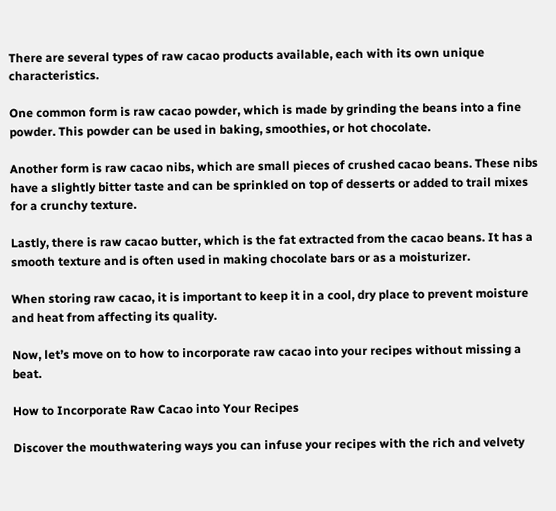There are several types of raw cacao products available, each with its own unique characteristics.

One common form is raw cacao powder, which is made by grinding the beans into a fine powder. This powder can be used in baking, smoothies, or hot chocolate.

Another form is raw cacao nibs, which are small pieces of crushed cacao beans. These nibs have a slightly bitter taste and can be sprinkled on top of desserts or added to trail mixes for a crunchy texture.

Lastly, there is raw cacao butter, which is the fat extracted from the cacao beans. It has a smooth texture and is often used in making chocolate bars or as a moisturizer.

When storing raw cacao, it is important to keep it in a cool, dry place to prevent moisture and heat from affecting its quality.

Now, let’s move on to how to incorporate raw cacao into your recipes without missing a beat.

How to Incorporate Raw Cacao into Your Recipes

Discover the mouthwatering ways you can infuse your recipes with the rich and velvety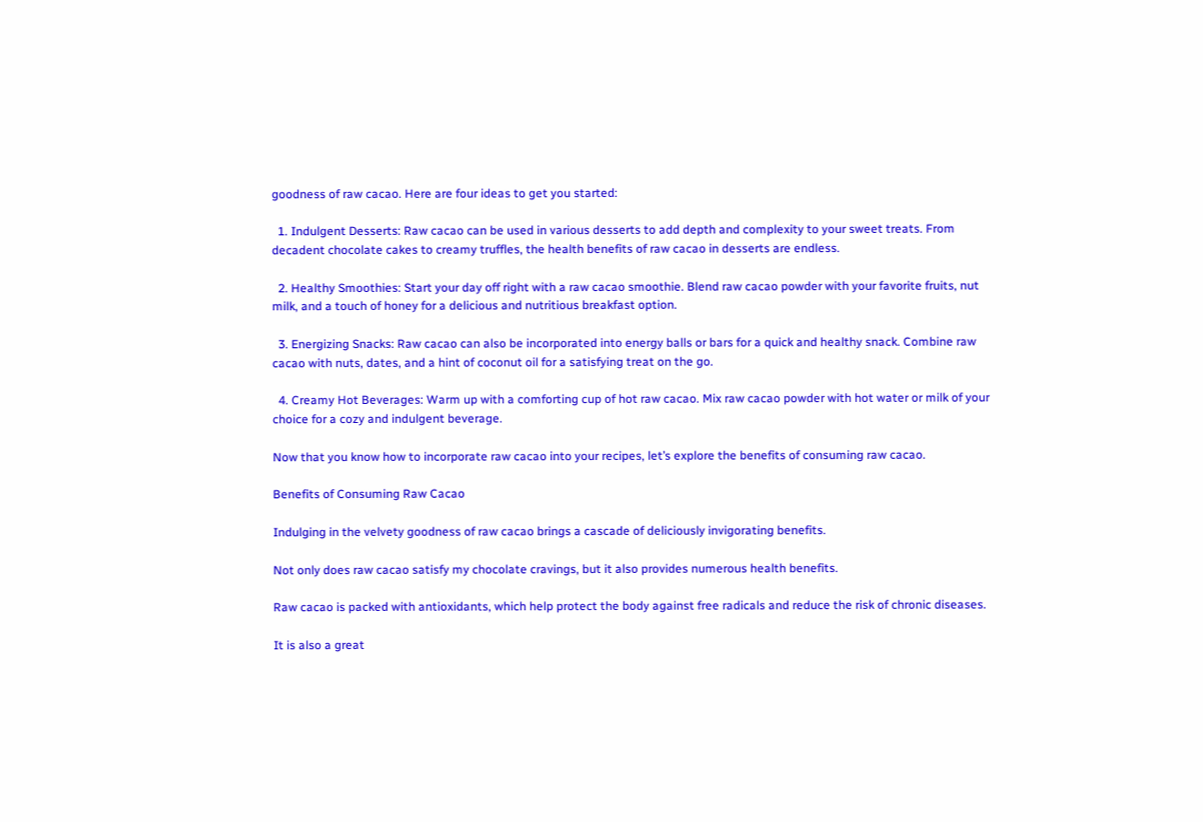goodness of raw cacao. Here are four ideas to get you started:

  1. Indulgent Desserts: Raw cacao can be used in various desserts to add depth and complexity to your sweet treats. From decadent chocolate cakes to creamy truffles, the health benefits of raw cacao in desserts are endless.

  2. Healthy Smoothies: Start your day off right with a raw cacao smoothie. Blend raw cacao powder with your favorite fruits, nut milk, and a touch of honey for a delicious and nutritious breakfast option.

  3. Energizing Snacks: Raw cacao can also be incorporated into energy balls or bars for a quick and healthy snack. Combine raw cacao with nuts, dates, and a hint of coconut oil for a satisfying treat on the go.

  4. Creamy Hot Beverages: Warm up with a comforting cup of hot raw cacao. Mix raw cacao powder with hot water or milk of your choice for a cozy and indulgent beverage.

Now that you know how to incorporate raw cacao into your recipes, let’s explore the benefits of consuming raw cacao.

Benefits of Consuming Raw Cacao

Indulging in the velvety goodness of raw cacao brings a cascade of deliciously invigorating benefits.

Not only does raw cacao satisfy my chocolate cravings, but it also provides numerous health benefits.

Raw cacao is packed with antioxidants, which help protect the body against free radicals and reduce the risk of chronic diseases.

It is also a great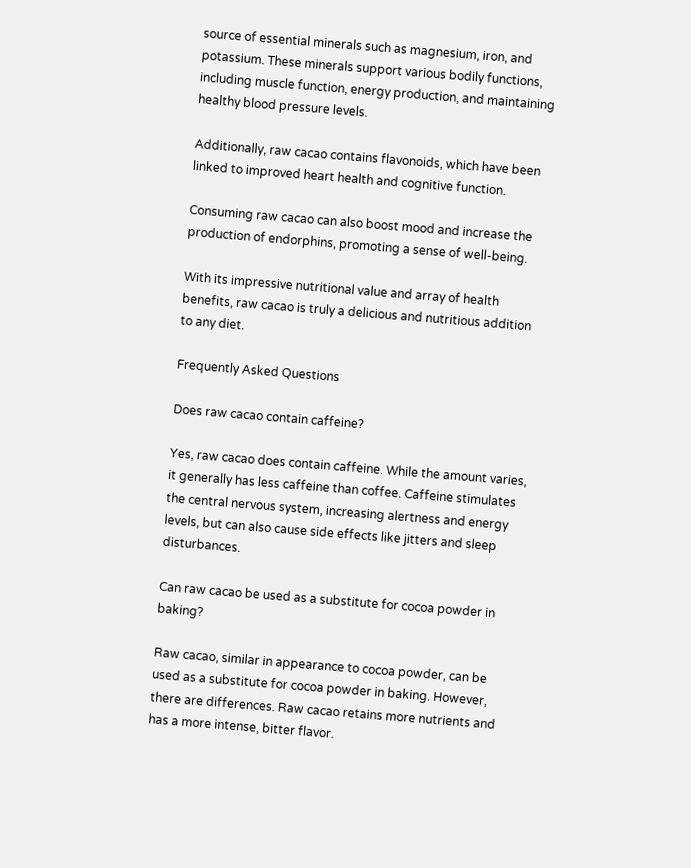source of essential minerals such as magnesium, iron, and potassium. These minerals support various bodily functions, including muscle function, energy production, and maintaining healthy blood pressure levels.

Additionally, raw cacao contains flavonoids, which have been linked to improved heart health and cognitive function.

Consuming raw cacao can also boost mood and increase the production of endorphins, promoting a sense of well-being.

With its impressive nutritional value and array of health benefits, raw cacao is truly a delicious and nutritious addition to any diet.

Frequently Asked Questions

Does raw cacao contain caffeine?

Yes, raw cacao does contain caffeine. While the amount varies, it generally has less caffeine than coffee. Caffeine stimulates the central nervous system, increasing alertness and energy levels, but can also cause side effects like jitters and sleep disturbances.

Can raw cacao be used as a substitute for cocoa powder in baking?

Raw cacao, similar in appearance to cocoa powder, can be used as a substitute for cocoa powder in baking. However, there are differences. Raw cacao retains more nutrients and has a more intense, bitter flavor.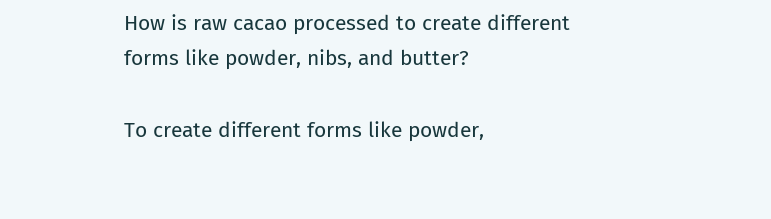How is raw cacao processed to create different forms like powder, nibs, and butter?

To create different forms like powder,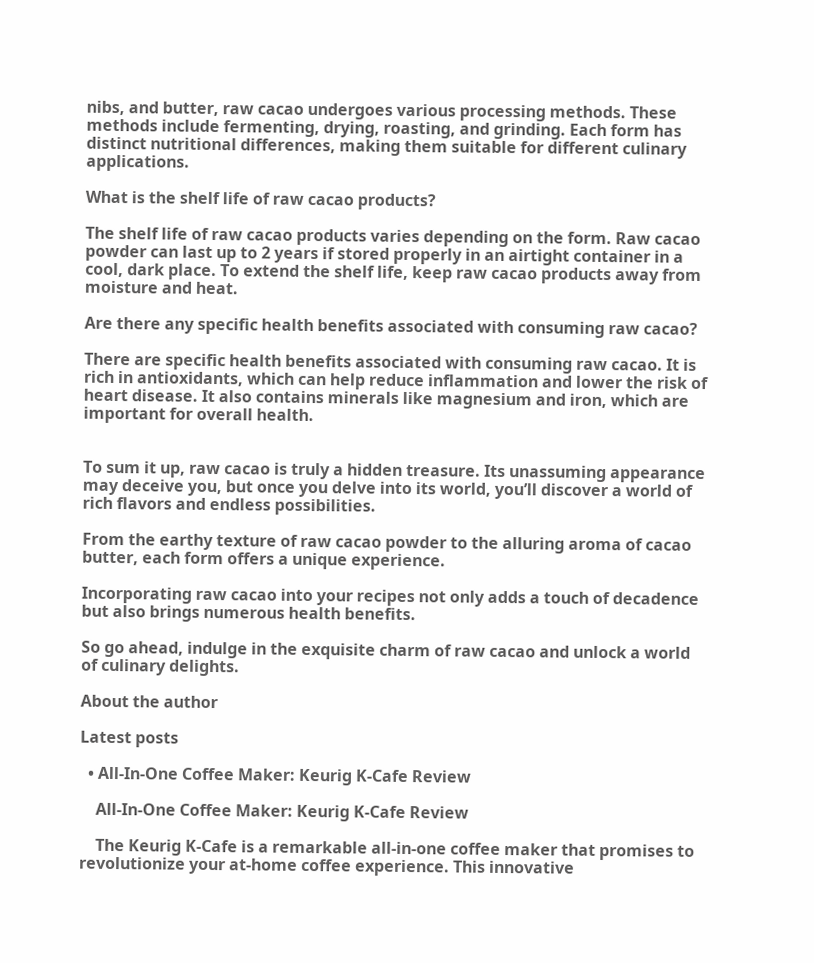nibs, and butter, raw cacao undergoes various processing methods. These methods include fermenting, drying, roasting, and grinding. Each form has distinct nutritional differences, making them suitable for different culinary applications.

What is the shelf life of raw cacao products?

The shelf life of raw cacao products varies depending on the form. Raw cacao powder can last up to 2 years if stored properly in an airtight container in a cool, dark place. To extend the shelf life, keep raw cacao products away from moisture and heat.

Are there any specific health benefits associated with consuming raw cacao?

There are specific health benefits associated with consuming raw cacao. It is rich in antioxidants, which can help reduce inflammation and lower the risk of heart disease. It also contains minerals like magnesium and iron, which are important for overall health.


To sum it up, raw cacao is truly a hidden treasure. Its unassuming appearance may deceive you, but once you delve into its world, you’ll discover a world of rich flavors and endless possibilities.

From the earthy texture of raw cacao powder to the alluring aroma of cacao butter, each form offers a unique experience.

Incorporating raw cacao into your recipes not only adds a touch of decadence but also brings numerous health benefits.

So go ahead, indulge in the exquisite charm of raw cacao and unlock a world of culinary delights.

About the author

Latest posts

  • All-In-One Coffee Maker: Keurig K-Cafe Review

    All-In-One Coffee Maker: Keurig K-Cafe Review

    The Keurig K-Cafe is a remarkable all-in-one coffee maker that promises to revolutionize your at-home coffee experience. This innovative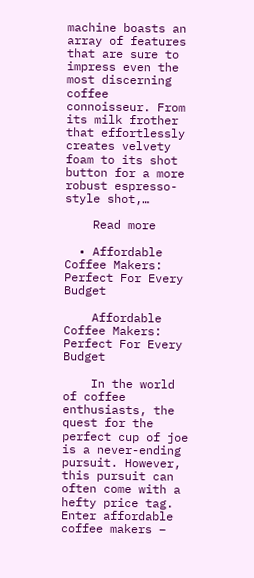machine boasts an array of features that are sure to impress even the most discerning coffee connoisseur. From its milk frother that effortlessly creates velvety foam to its shot button for a more robust espresso-style shot,…

    Read more

  • Affordable Coffee Makers: Perfect For Every Budget

    Affordable Coffee Makers: Perfect For Every Budget

    In the world of coffee enthusiasts, the quest for the perfect cup of joe is a never-ending pursuit. However, this pursuit can often come with a hefty price tag. Enter affordable coffee makers –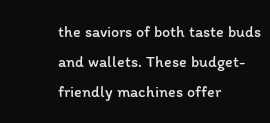the saviors of both taste buds and wallets. These budget-friendly machines offer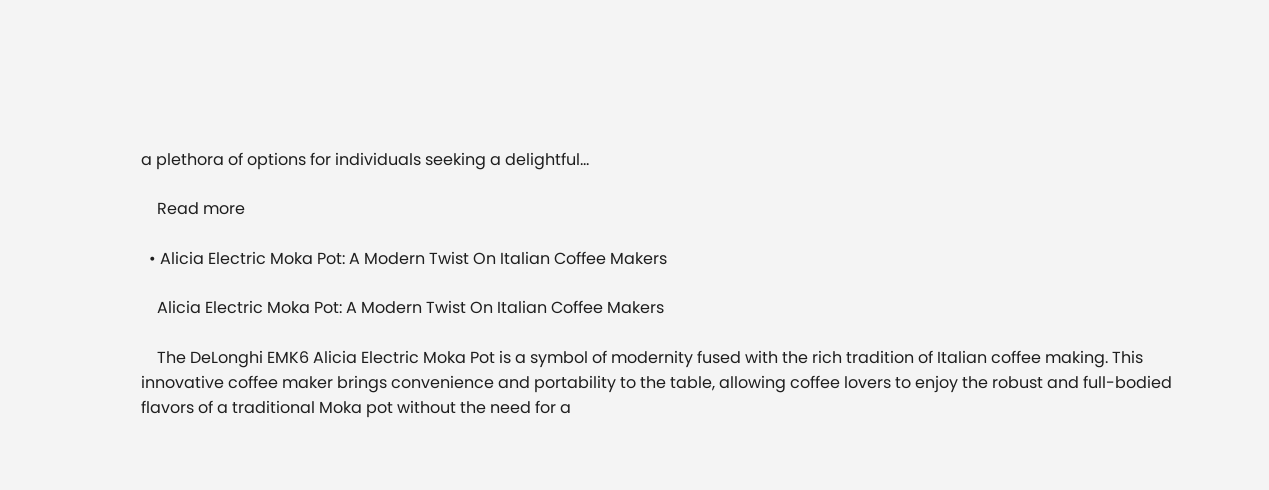a plethora of options for individuals seeking a delightful…

    Read more

  • Alicia Electric Moka Pot: A Modern Twist On Italian Coffee Makers

    Alicia Electric Moka Pot: A Modern Twist On Italian Coffee Makers

    The DeLonghi EMK6 Alicia Electric Moka Pot is a symbol of modernity fused with the rich tradition of Italian coffee making. This innovative coffee maker brings convenience and portability to the table, allowing coffee lovers to enjoy the robust and full-bodied flavors of a traditional Moka pot without the need for a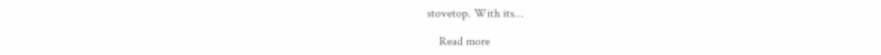stovetop. With its…

    Read more